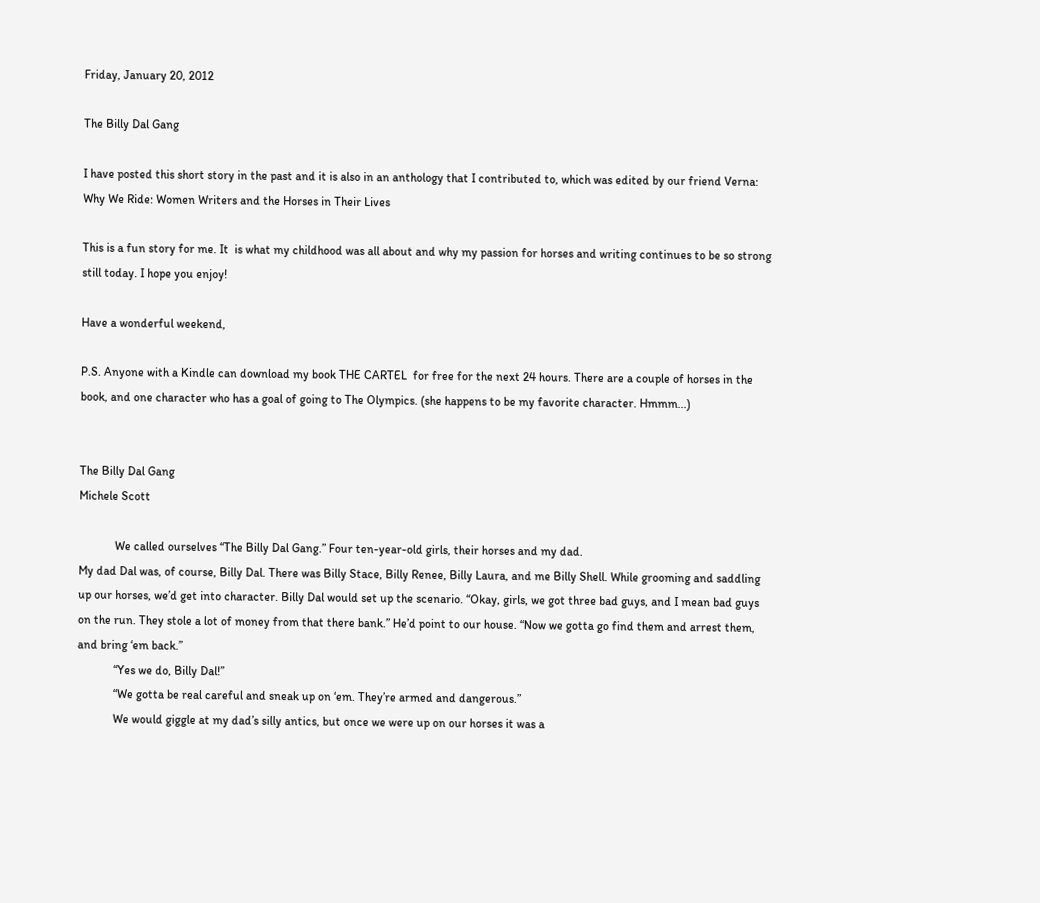Friday, January 20, 2012

The Billy Dal Gang

I have posted this short story in the past and it is also in an anthology that I contributed to, which was edited by our friend Verna: Why We Ride: Women Writers and the Horses in Their Lives

This is a fun story for me. It  is what my childhood was all about and why my passion for horses and writing continues to be so strong still today. I hope you enjoy!

Have a wonderful weekend,

P.S. Anyone with a Kindle can download my book THE CARTEL  for free for the next 24 hours. There are a couple of horses in the book, and one character who has a goal of going to The Olympics. (she happens to be my favorite character. Hmmm...)


The Billy Dal Gang
Michele Scott

            We called ourselves “The Billy Dal Gang.” Four ten-year-old girls, their horses and my dad.
My dad Dal was, of course, Billy Dal. There was Billy Stace, Billy Renee, Billy Laura, and me Billy Shell. While grooming and saddling up our horses, we’d get into character. Billy Dal would set up the scenario. “Okay, girls, we got three bad guys, and I mean bad guys on the run. They stole a lot of money from that there bank.” He’d point to our house. “Now we gotta go find them and arrest them, and bring ‘em back.”
            “Yes we do, Billy Dal!”
            “We gotta be real careful and sneak up on ‘em. They’re armed and dangerous.”
            We would giggle at my dad’s silly antics, but once we were up on our horses it was a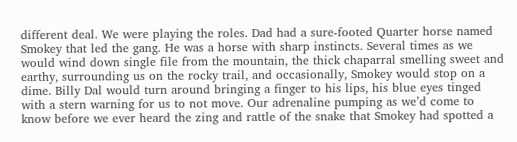different deal. We were playing the roles. Dad had a sure-footed Quarter horse named Smokey that led the gang. He was a horse with sharp instincts. Several times as we would wind down single file from the mountain, the thick chaparral smelling sweet and earthy, surrounding us on the rocky trail, and occasionally, Smokey would stop on a dime. Billy Dal would turn around bringing a finger to his lips, his blue eyes tinged with a stern warning for us to not move. Our adrenaline pumping as we’d come to know before we ever heard the zing and rattle of the snake that Smokey had spotted a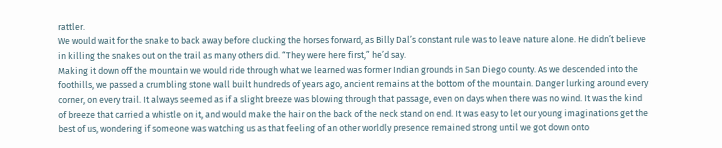rattler.
We would wait for the snake to back away before clucking the horses forward, as Billy Dal’s constant rule was to leave nature alone. He didn’t believe in killing the snakes out on the trail as many others did. “They were here first,” he’d say.
Making it down off the mountain we would ride through what we learned was former Indian grounds in San Diego county. As we descended into the foothills, we passed a crumbling stone wall built hundreds of years ago, ancient remains at the bottom of the mountain. Danger lurking around every corner, on every trail. It always seemed as if a slight breeze was blowing through that passage, even on days when there was no wind. It was the kind of breeze that carried a whistle on it, and would make the hair on the back of the neck stand on end. It was easy to let our young imaginations get the best of us, wondering if someone was watching us as that feeling of an other worldly presence remained strong until we got down onto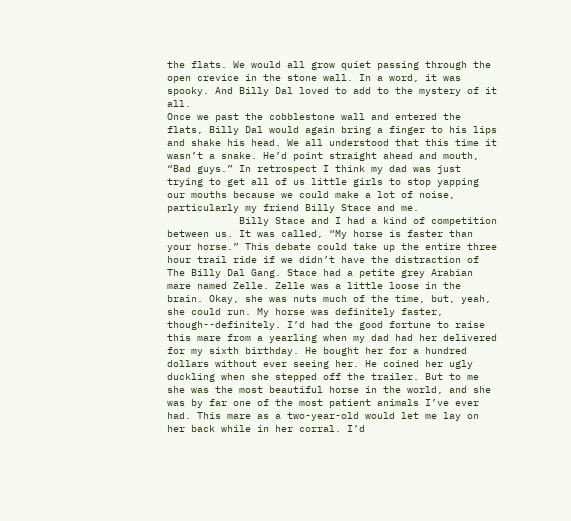the flats. We would all grow quiet passing through the open crevice in the stone wall. In a word, it was spooky. And Billy Dal loved to add to the mystery of it all.
Once we past the cobblestone wall and entered the flats, Billy Dal would again bring a finger to his lips and shake his head. We all understood that this time it wasn’t a snake. He’d point straight ahead and mouth, “Bad guys.” In retrospect I think my dad was just trying to get all of us little girls to stop yapping our mouths because we could make a lot of noise, particularly my friend Billy Stace and me.
            Billy Stace and I had a kind of competition between us. It was called, “My horse is faster than your horse.” This debate could take up the entire three hour trail ride if we didn’t have the distraction of The Billy Dal Gang. Stace had a petite grey Arabian mare named Zelle. Zelle was a little loose in the brain. Okay, she was nuts much of the time, but, yeah, she could run. My horse was definitely faster, though--definitely. I’d had the good fortune to raise this mare from a yearling when my dad had her delivered for my sixth birthday. He bought her for a hundred dollars without ever seeing her. He coined her ugly duckling when she stepped off the trailer. But to me she was the most beautiful horse in the world, and she was by far one of the most patient animals I’ve ever had. This mare as a two-year-old would let me lay on her back while in her corral. I’d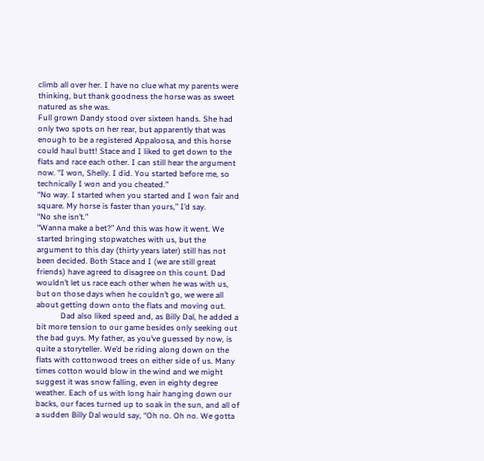climb all over her. I have no clue what my parents were thinking, but thank goodness the horse was as sweet natured as she was.
Full grown Dandy stood over sixteen hands. She had only two spots on her rear, but apparently that was enough to be a registered Appaloosa, and this horse could haul butt! Stace and I liked to get down to the flats and race each other. I can still hear the argument now. “I won, Shelly. I did. You started before me, so technically I won and you cheated.”
“No way. I started when you started and I won fair and square. My horse is faster than yours,” I’d say.
“No she isn’t.”
“Wanna make a bet?” And this was how it went. We started bringing stopwatches with us, but the argument to this day (thirty years later) still has not been decided. Both Stace and I (we are still great friends) have agreed to disagree on this count. Dad wouldn’t let us race each other when he was with us, but on those days when he couldn’t go, we were all about getting down onto the flats and moving out.
            Dad also liked speed and, as Billy Dal, he added a bit more tension to our game besides only seeking out the bad guys. My father, as you’ve guessed by now, is quite a storyteller. We’d be riding along down on the flats with cottonwood trees on either side of us. Many times cotton would blow in the wind and we might suggest it was snow falling, even in eighty degree weather. Each of us with long hair hanging down our backs, our faces turned up to soak in the sun, and all of a sudden Billy Dal would say, “Oh no. Oh no. We gotta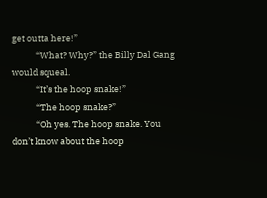get outta here!”
            “What? Why?” the Billy Dal Gang would squeal.
            “It’s the hoop snake!”
            “The hoop snake?”
            “Oh yes. The hoop snake. You don’t know about the hoop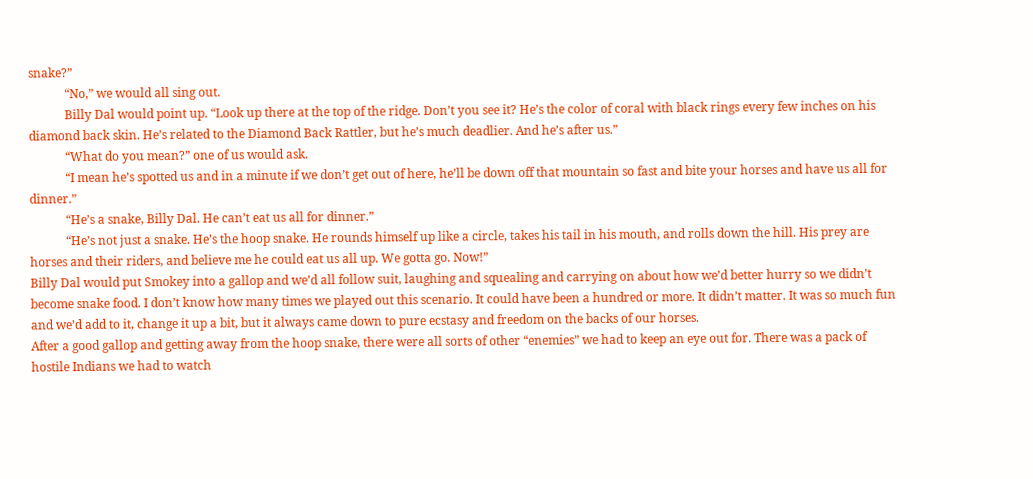snake?”
            “No,” we would all sing out.
            Billy Dal would point up. “Look up there at the top of the ridge. Don’t you see it? He’s the color of coral with black rings every few inches on his diamond back skin. He’s related to the Diamond Back Rattler, but he’s much deadlier. And he’s after us.”
            “What do you mean?” one of us would ask.
            “I mean he’s spotted us and in a minute if we don’t get out of here, he’ll be down off that mountain so fast and bite your horses and have us all for dinner.”
            “He’s a snake, Billy Dal. He can’t eat us all for dinner.”
            “He’s not just a snake. He’s the hoop snake. He rounds himself up like a circle, takes his tail in his mouth, and rolls down the hill. His prey are horses and their riders, and believe me he could eat us all up. We gotta go. Now!”
Billy Dal would put Smokey into a gallop and we’d all follow suit, laughing and squealing and carrying on about how we’d better hurry so we didn’t become snake food. I don’t know how many times we played out this scenario. It could have been a hundred or more. It didn’t matter. It was so much fun and we’d add to it, change it up a bit, but it always came down to pure ecstasy and freedom on the backs of our horses.
After a good gallop and getting away from the hoop snake, there were all sorts of other “enemies” we had to keep an eye out for. There was a pack of hostile Indians we had to watch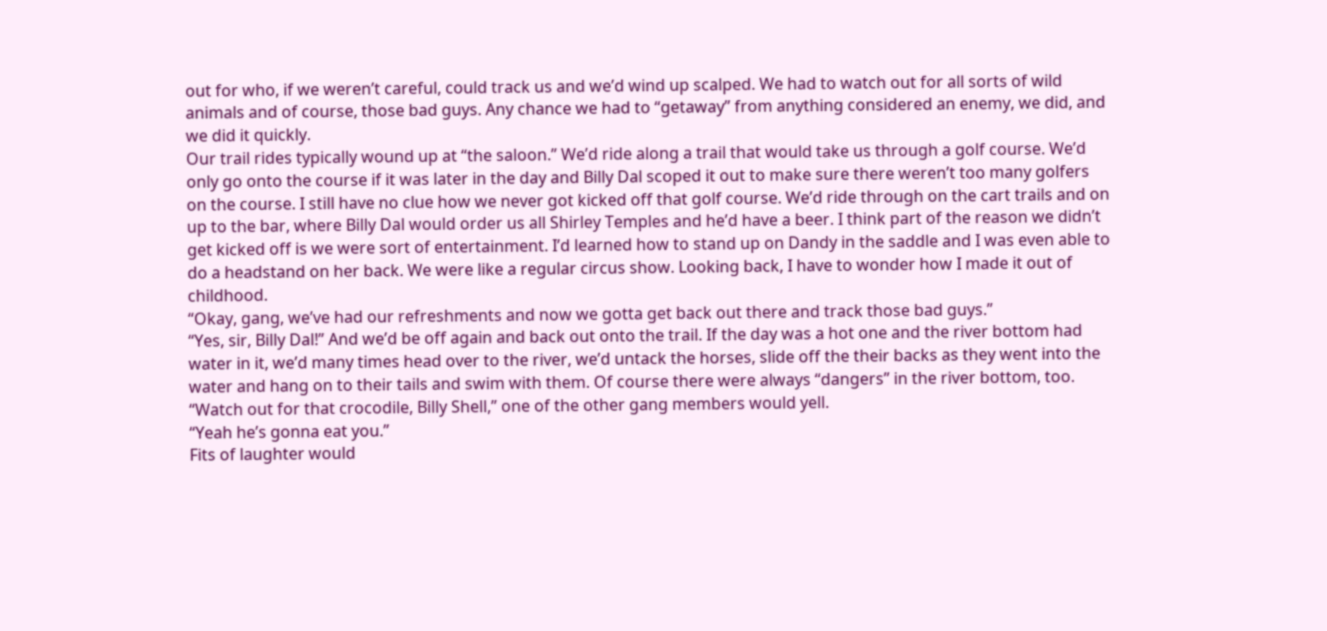out for who, if we weren’t careful, could track us and we’d wind up scalped. We had to watch out for all sorts of wild animals and of course, those bad guys. Any chance we had to “getaway” from anything considered an enemy, we did, and we did it quickly.
Our trail rides typically wound up at “the saloon.” We’d ride along a trail that would take us through a golf course. We’d only go onto the course if it was later in the day and Billy Dal scoped it out to make sure there weren’t too many golfers on the course. I still have no clue how we never got kicked off that golf course. We’d ride through on the cart trails and on up to the bar, where Billy Dal would order us all Shirley Temples and he’d have a beer. I think part of the reason we didn’t get kicked off is we were sort of entertainment. I’d learned how to stand up on Dandy in the saddle and I was even able to do a headstand on her back. We were like a regular circus show. Looking back, I have to wonder how I made it out of childhood.
“Okay, gang, we’ve had our refreshments and now we gotta get back out there and track those bad guys.”
“Yes, sir, Billy Dal!” And we’d be off again and back out onto the trail. If the day was a hot one and the river bottom had water in it, we’d many times head over to the river, we’d untack the horses, slide off the their backs as they went into the water and hang on to their tails and swim with them. Of course there were always “dangers” in the river bottom, too.
“Watch out for that crocodile, Billy Shell,” one of the other gang members would yell.
“Yeah he’s gonna eat you.”
Fits of laughter would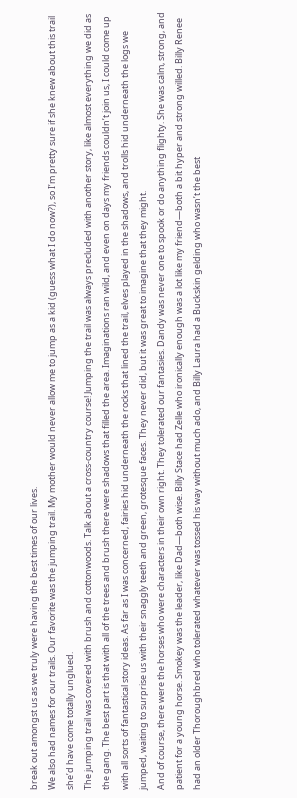break out amongst us as we truly were having the best times of our lives.
We also had names for our trails. Our favorite was the jumping trail. My mother would never allow me to jump as a kid (guess what I do now?), so I’m pretty sure if she knew about this trail she’d have come totally unglued.
The jumping trail was covered with brush and cottonwoods. Talk about a cross-country course! Jumping the trail was always precluded with another story, like almost everything we did as the gang. The best part is that with all of the trees and brush there were shadows that filled the area. Imaginations ran wild, and even on days my friends couldn’t join us, I could come up with all sorts of fantastical story ideas. As far as I was concerned, fairies hid underneath the rocks that lined the trail, elves played in the shadows, and trolls hid underneath the logs we jumped, waiting to surprise us with their snaggly teeth and green, grotesque faces. They never did, but it was great to imagine that they might.
And of course, there were the horses who were characters in their own right. They tolerated our fantasies. Dandy was never one to spook or do anything flighty. She was calm, strong, and patient for a young horse. Smokey was the leader, like Dad—both wise. Billy Stace had Zelle who ironically enough was a lot like my friend—both a bit hyper and strong willed. Billy Renee had an older Thoroughbred who tolerated whatever was tossed his way without much ado, and Billy Laura had a Buckskin gelding who wasn’t the best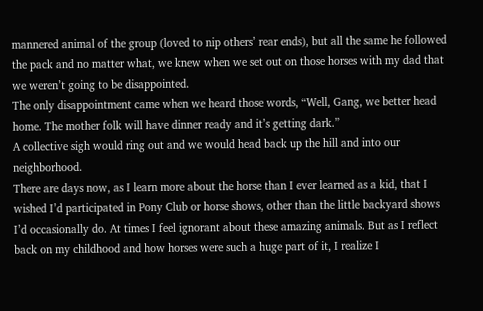mannered animal of the group (loved to nip others’ rear ends), but all the same he followed the pack and no matter what, we knew when we set out on those horses with my dad that we weren’t going to be disappointed.
The only disappointment came when we heard those words, “Well, Gang, we better head home. The mother folk will have dinner ready and it’s getting dark.”
A collective sigh would ring out and we would head back up the hill and into our neighborhood.
There are days now, as I learn more about the horse than I ever learned as a kid, that I wished I’d participated in Pony Club or horse shows, other than the little backyard shows I’d occasionally do. At times I feel ignorant about these amazing animals. But as I reflect back on my childhood and how horses were such a huge part of it, I realize I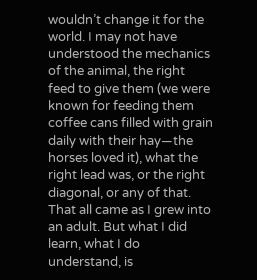wouldn’t change it for the world. I may not have understood the mechanics of the animal, the right feed to give them (we were known for feeding them coffee cans filled with grain daily with their hay—the horses loved it), what the right lead was, or the right diagonal, or any of that. That all came as I grew into an adult. But what I did learn, what I do understand, is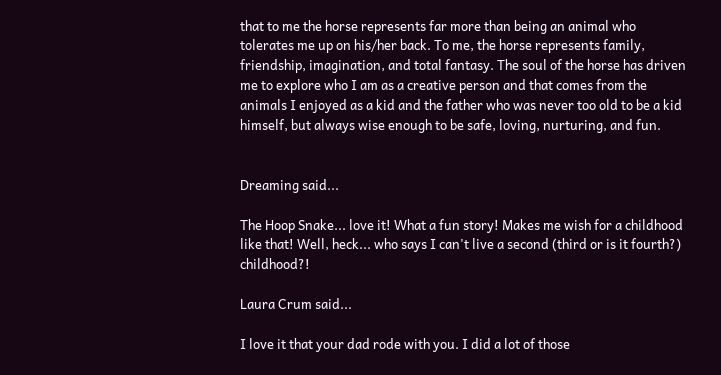that to me the horse represents far more than being an animal who tolerates me up on his/her back. To me, the horse represents family, friendship, imagination, and total fantasy. The soul of the horse has driven me to explore who I am as a creative person and that comes from the animals I enjoyed as a kid and the father who was never too old to be a kid himself, but always wise enough to be safe, loving, nurturing, and fun.


Dreaming said...

The Hoop Snake... love it! What a fun story! Makes me wish for a childhood like that! Well, heck... who says I can't live a second (third or is it fourth?) childhood?!

Laura Crum said...

I love it that your dad rode with you. I did a lot of those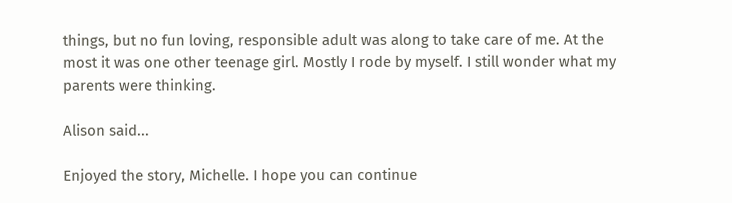things, but no fun loving, responsible adult was along to take care of me. At the most it was one other teenage girl. Mostly I rode by myself. I still wonder what my parents were thinking.

Alison said...

Enjoyed the story, Michelle. I hope you can continue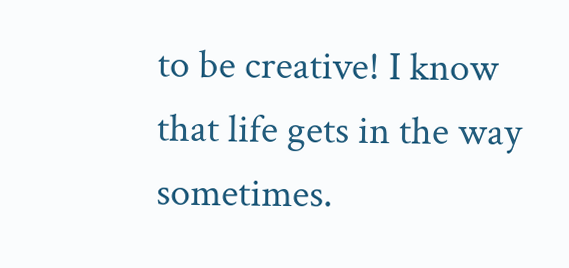to be creative! I know that life gets in the way sometimes.